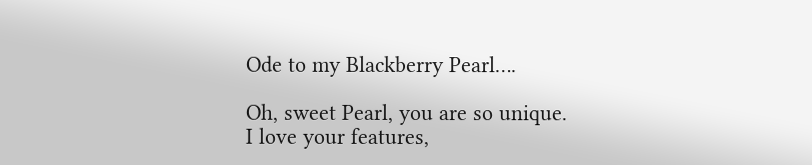Ode to my Blackberry Pearl….

Oh, sweet Pearl, you are so unique.
I love your features,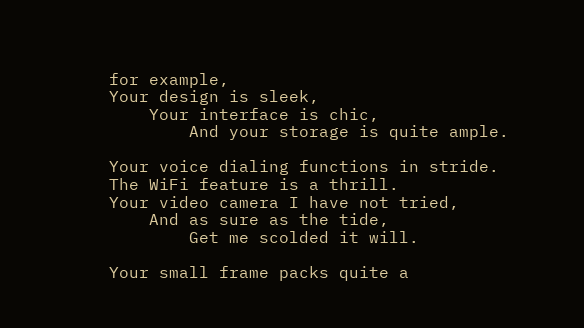for example,
Your design is sleek,
    Your interface is chic,
        And your storage is quite ample.

Your voice dialing functions in stride.
The WiFi feature is a thrill.
Your video camera I have not tried,
    And as sure as the tide,
        Get me scolded it will.

Your small frame packs quite a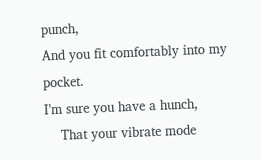punch,
And you fit comfortably into my pocket.
I’m sure you have a hunch,
    That your vibrate mode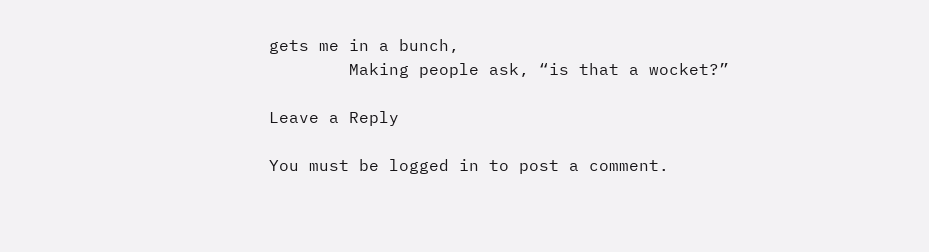gets me in a bunch,
        Making people ask, “is that a wocket?”

Leave a Reply

You must be logged in to post a comment.